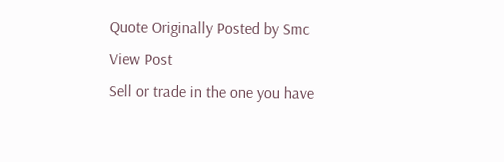Quote Originally Posted by Smc View Post
Sell or trade in the one you have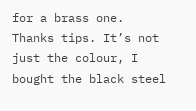for a brass one.
Thanks tips. It’s not just the colour, I bought the black steel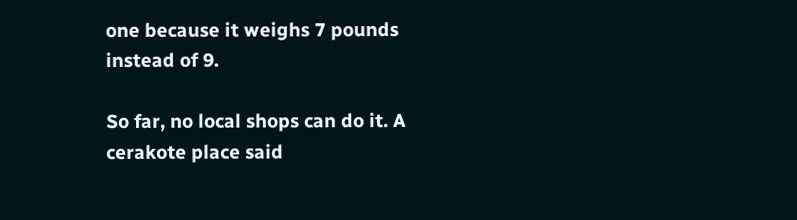one because it weighs 7 pounds instead of 9.

So far, no local shops can do it. A cerakote place said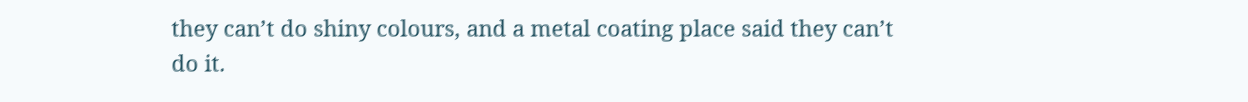they can’t do shiny colours, and a metal coating place said they can’t do it.